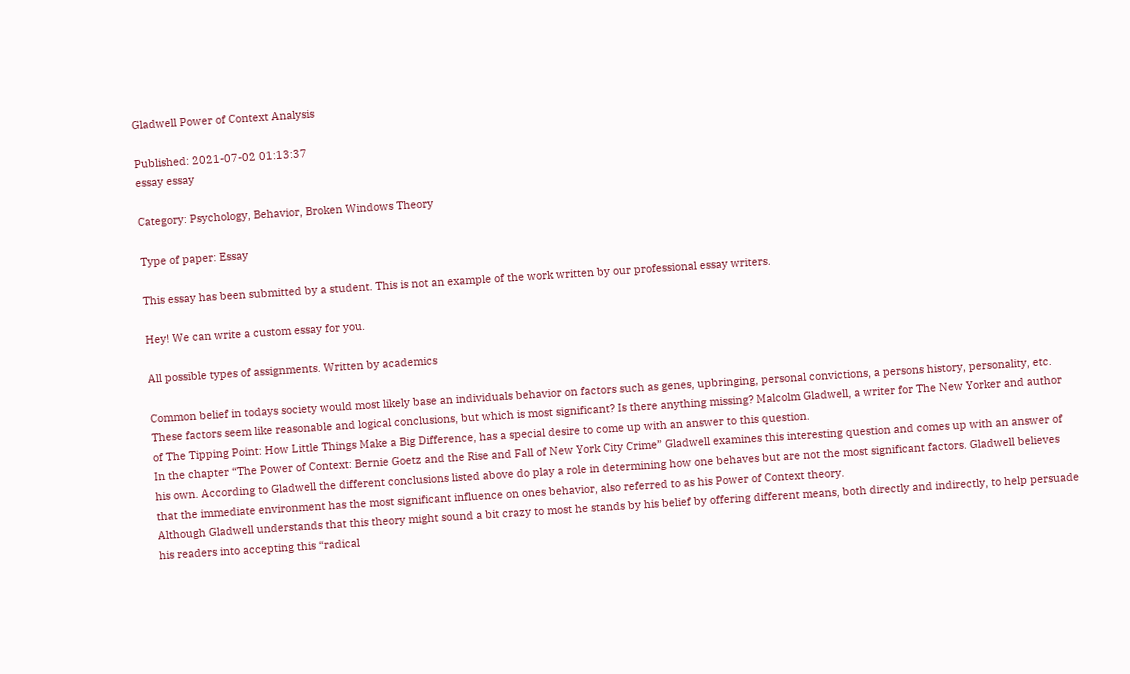Gladwell Power of Context Analysis

Published: 2021-07-02 01:13:37
essay essay

Category: Psychology, Behavior, Broken Windows Theory

Type of paper: Essay

This essay has been submitted by a student. This is not an example of the work written by our professional essay writers.

Hey! We can write a custom essay for you.

All possible types of assignments. Written by academics

Common belief in todays society would most likely base an individuals behavior on factors such as genes, upbringing, personal convictions, a persons history, personality, etc. These factors seem like reasonable and logical conclusions, but which is most significant? Is there anything missing? Malcolm Gladwell, a writer for The New Yorker and author of The Tipping Point: How Little Things Make a Big Difference, has a special desire to come up with an answer to this question.
In the chapter “The Power of Context: Bernie Goetz and the Rise and Fall of New York City Crime” Gladwell examines this interesting question and comes up with an answer of his own. According to Gladwell the different conclusions listed above do play a role in determining how one behaves but are not the most significant factors. Gladwell believes that the immediate environment has the most significant influence on ones behavior, also referred to as his Power of Context theory.
Although Gladwell understands that this theory might sound a bit crazy to most he stands by his belief by offering different means, both directly and indirectly, to help persuade his readers into accepting this “radical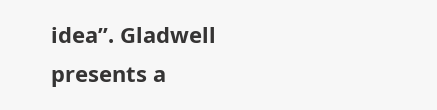idea”. Gladwell presents a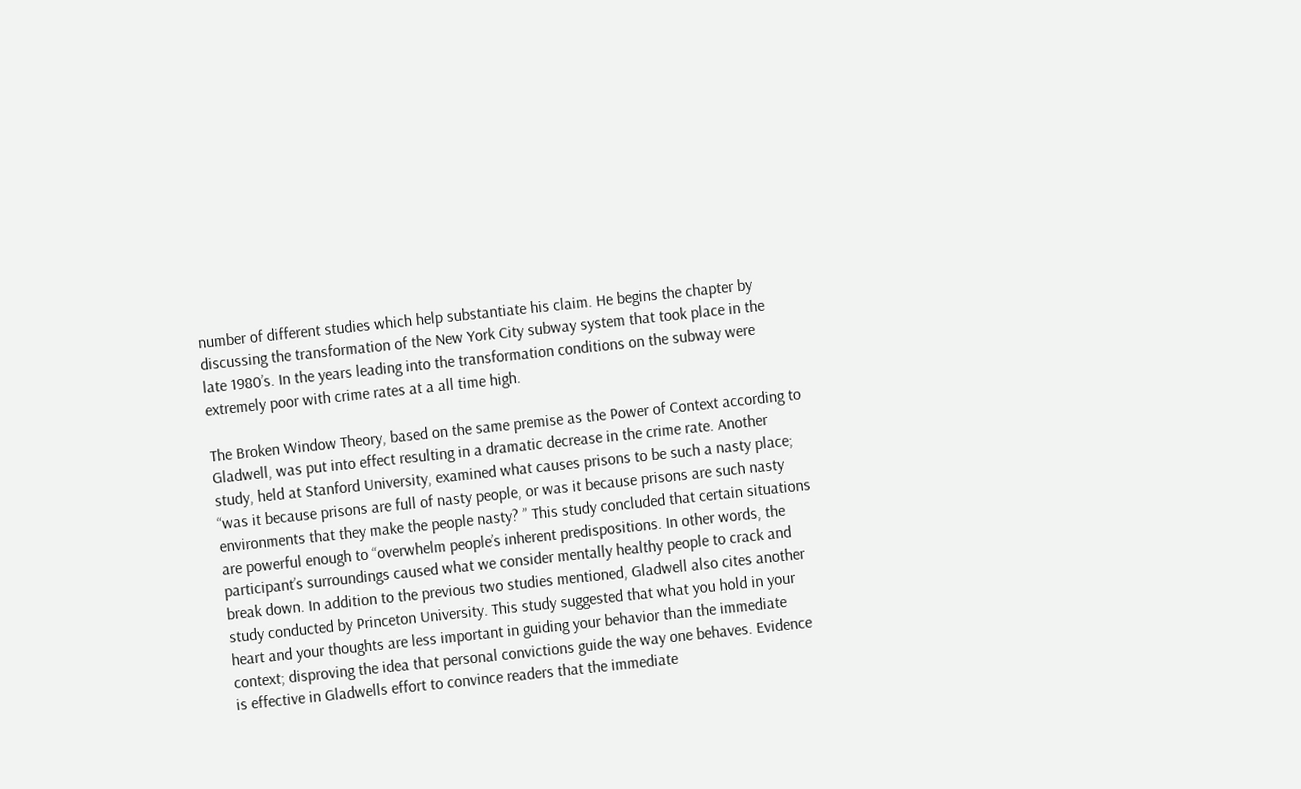number of different studies which help substantiate his claim. He begins the chapter by discussing the transformation of the New York City subway system that took place in the late 1980’s. In the years leading into the transformation conditions on the subway were extremely poor with crime rates at a all time high.

The Broken Window Theory, based on the same premise as the Power of Context according to Gladwell, was put into effect resulting in a dramatic decrease in the crime rate. Another study, held at Stanford University, examined what causes prisons to be such a nasty place; “was it because prisons are full of nasty people, or was it because prisons are such nasty environments that they make the people nasty? ” This study concluded that certain situations are powerful enough to “overwhelm people’s inherent predispositions. In other words, the participant’s surroundings caused what we consider mentally healthy people to crack and break down. In addition to the previous two studies mentioned, Gladwell also cites another study conducted by Princeton University. This study suggested that what you hold in your heart and your thoughts are less important in guiding your behavior than the immediate context; disproving the idea that personal convictions guide the way one behaves. Evidence is effective in Gladwells effort to convince readers that the immediate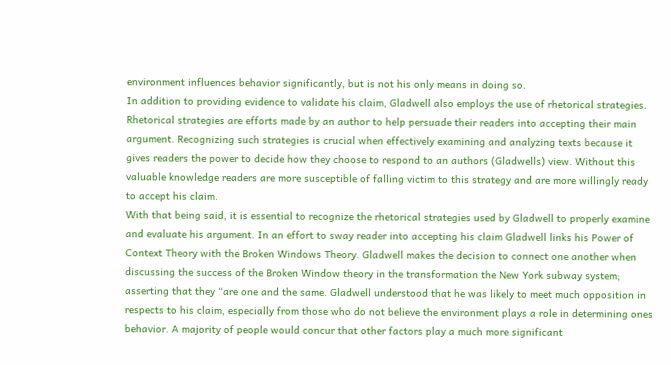environment influences behavior significantly, but is not his only means in doing so.
In addition to providing evidence to validate his claim, Gladwell also employs the use of rhetorical strategies. Rhetorical strategies are efforts made by an author to help persuade their readers into accepting their main argument. Recognizing such strategies is crucial when effectively examining and analyzing texts because it gives readers the power to decide how they choose to respond to an authors (Gladwells) view. Without this valuable knowledge readers are more susceptible of falling victim to this strategy and are more willingly ready to accept his claim.
With that being said, it is essential to recognize the rhetorical strategies used by Gladwell to properly examine and evaluate his argument. In an effort to sway reader into accepting his claim Gladwell links his Power of Context Theory with the Broken Windows Theory. Gladwell makes the decision to connect one another when discussing the success of the Broken Window theory in the transformation the New York subway system; asserting that they “are one and the same. Gladwell understood that he was likely to meet much opposition in respects to his claim, especially from those who do not believe the environment plays a role in determining ones behavior. A majority of people would concur that other factors play a much more significant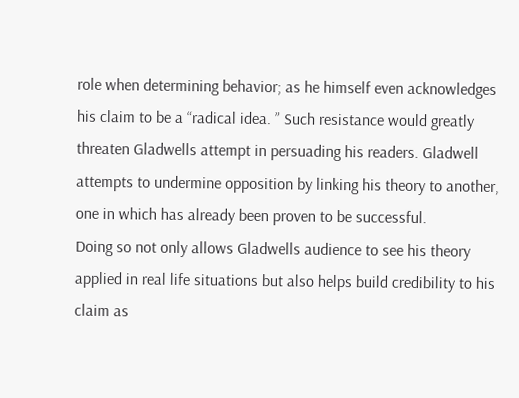role when determining behavior; as he himself even acknowledges his claim to be a “radical idea. ” Such resistance would greatly threaten Gladwells attempt in persuading his readers. Gladwell attempts to undermine opposition by linking his theory to another, one in which has already been proven to be successful.
Doing so not only allows Gladwells audience to see his theory applied in real life situations but also helps build credibility to his claim as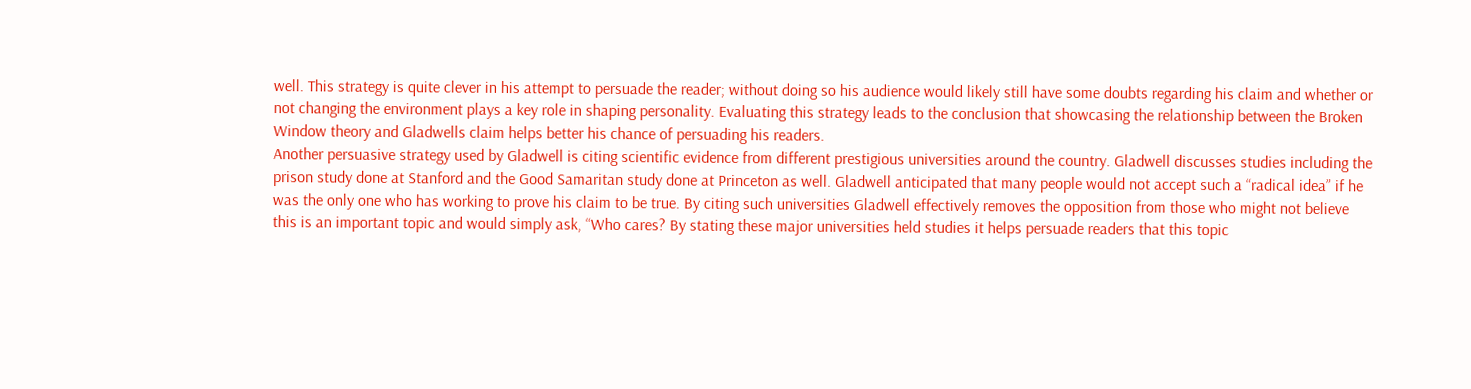well. This strategy is quite clever in his attempt to persuade the reader; without doing so his audience would likely still have some doubts regarding his claim and whether or not changing the environment plays a key role in shaping personality. Evaluating this strategy leads to the conclusion that showcasing the relationship between the Broken Window theory and Gladwells claim helps better his chance of persuading his readers.
Another persuasive strategy used by Gladwell is citing scientific evidence from different prestigious universities around the country. Gladwell discusses studies including the prison study done at Stanford and the Good Samaritan study done at Princeton as well. Gladwell anticipated that many people would not accept such a “radical idea” if he was the only one who has working to prove his claim to be true. By citing such universities Gladwell effectively removes the opposition from those who might not believe this is an important topic and would simply ask, “Who cares? By stating these major universities held studies it helps persuade readers that this topic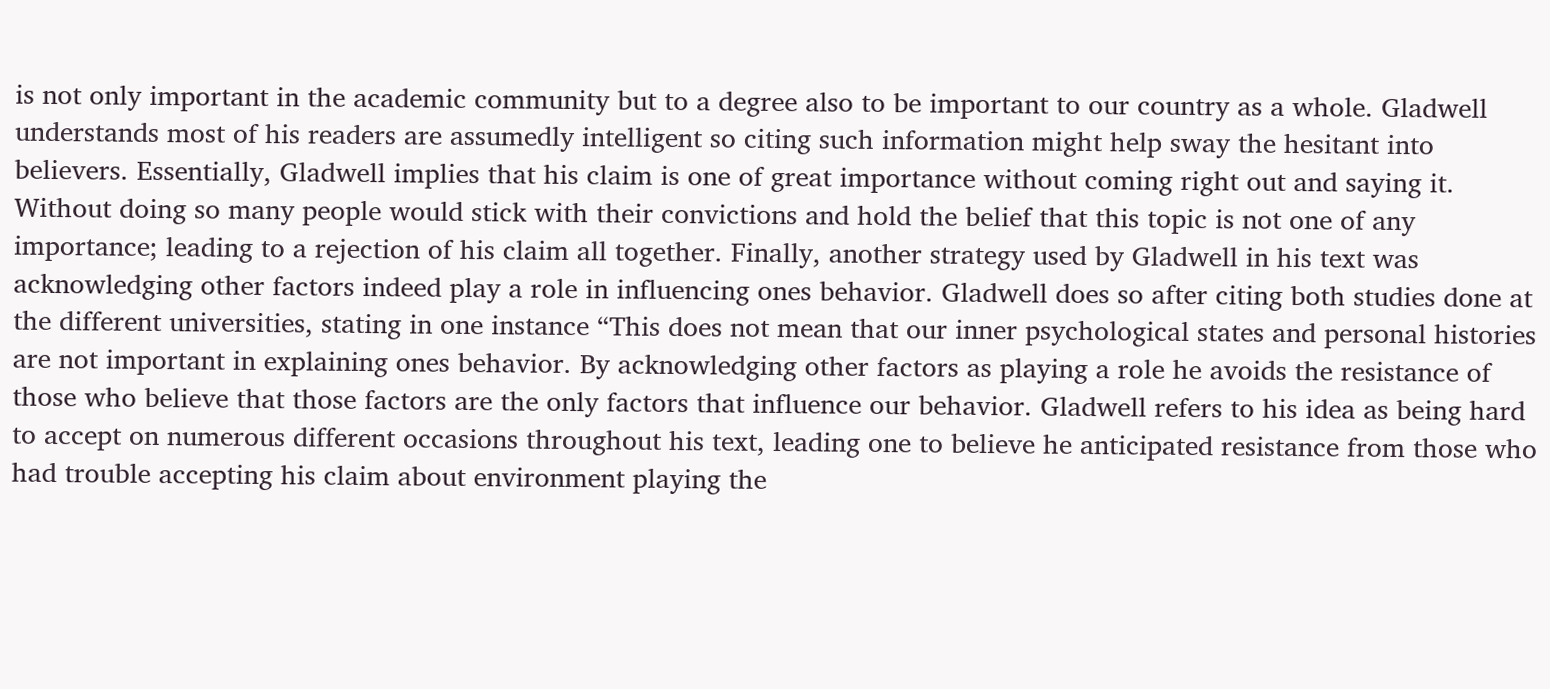is not only important in the academic community but to a degree also to be important to our country as a whole. Gladwell understands most of his readers are assumedly intelligent so citing such information might help sway the hesitant into believers. Essentially, Gladwell implies that his claim is one of great importance without coming right out and saying it.
Without doing so many people would stick with their convictions and hold the belief that this topic is not one of any importance; leading to a rejection of his claim all together. Finally, another strategy used by Gladwell in his text was acknowledging other factors indeed play a role in influencing ones behavior. Gladwell does so after citing both studies done at the different universities, stating in one instance “This does not mean that our inner psychological states and personal histories are not important in explaining ones behavior. By acknowledging other factors as playing a role he avoids the resistance of those who believe that those factors are the only factors that influence our behavior. Gladwell refers to his idea as being hard to accept on numerous different occasions throughout his text, leading one to believe he anticipated resistance from those who had trouble accepting his claim about environment playing the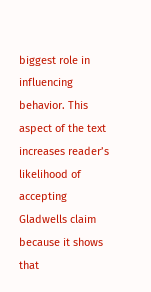biggest role in influencing behavior. This aspect of the text increases reader’s likelihood of accepting Gladwells claim because it shows that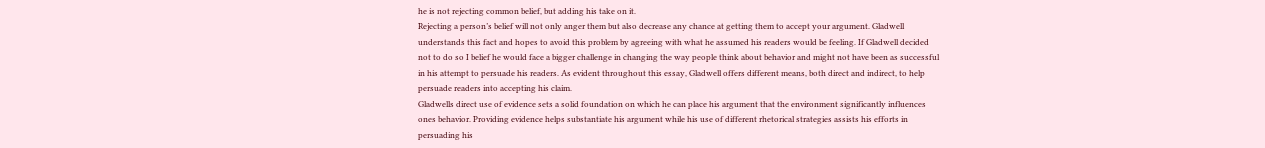he is not rejecting common belief, but adding his take on it.
Rejecting a person’s belief will not only anger them but also decrease any chance at getting them to accept your argument. Gladwell understands this fact and hopes to avoid this problem by agreeing with what he assumed his readers would be feeling. If Gladwell decided not to do so I belief he would face a bigger challenge in changing the way people think about behavior and might not have been as successful in his attempt to persuade his readers. As evident throughout this essay, Gladwell offers different means, both direct and indirect, to help persuade readers into accepting his claim.
Gladwells direct use of evidence sets a solid foundation on which he can place his argument that the environment significantly influences ones behavior. Providing evidence helps substantiate his argument while his use of different rhetorical strategies assists his efforts in persuading his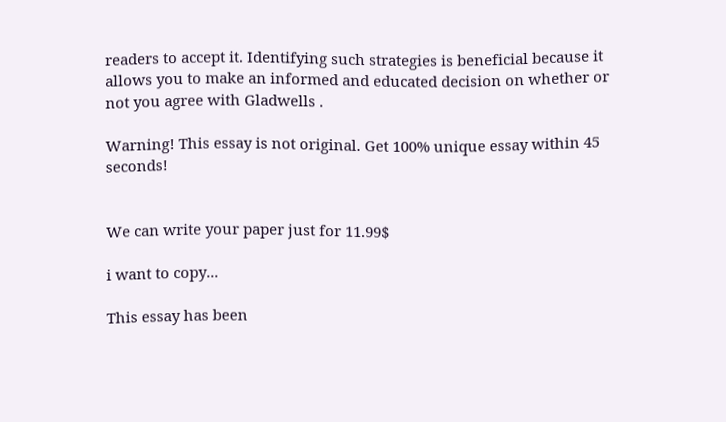readers to accept it. Identifying such strategies is beneficial because it allows you to make an informed and educated decision on whether or not you agree with Gladwells .

Warning! This essay is not original. Get 100% unique essay within 45 seconds!


We can write your paper just for 11.99$

i want to copy...

This essay has been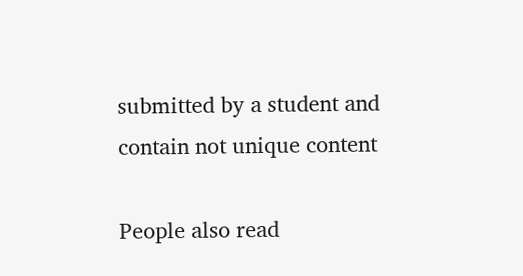submitted by a student and contain not unique content

People also read